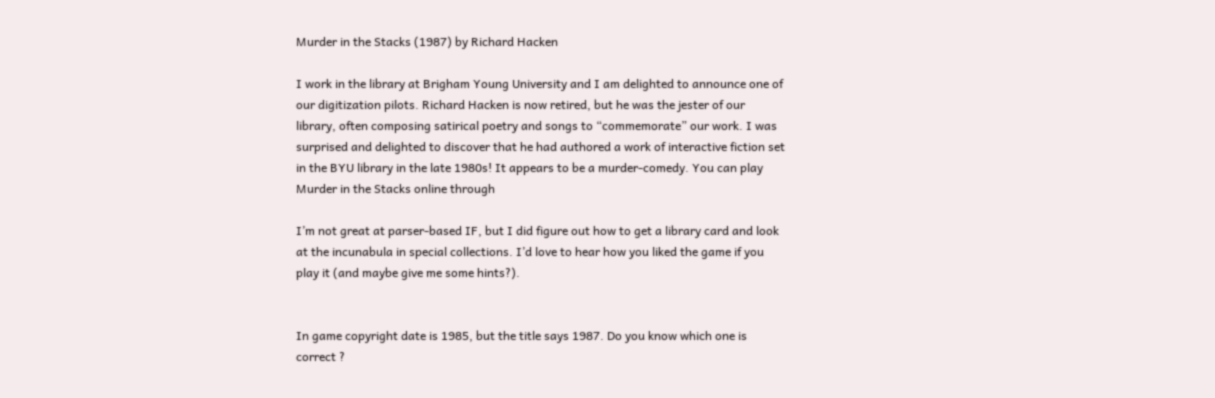Murder in the Stacks (1987) by Richard Hacken

I work in the library at Brigham Young University and I am delighted to announce one of our digitization pilots. Richard Hacken is now retired, but he was the jester of our library, often composing satirical poetry and songs to “commemorate” our work. I was surprised and delighted to discover that he had authored a work of interactive fiction set in the BYU library in the late 1980s! It appears to be a murder-comedy. You can play Murder in the Stacks online through

I’m not great at parser-based IF, but I did figure out how to get a library card and look at the incunabula in special collections. I’d love to hear how you liked the game if you play it (and maybe give me some hints?).


In game copyright date is 1985, but the title says 1987. Do you know which one is correct ?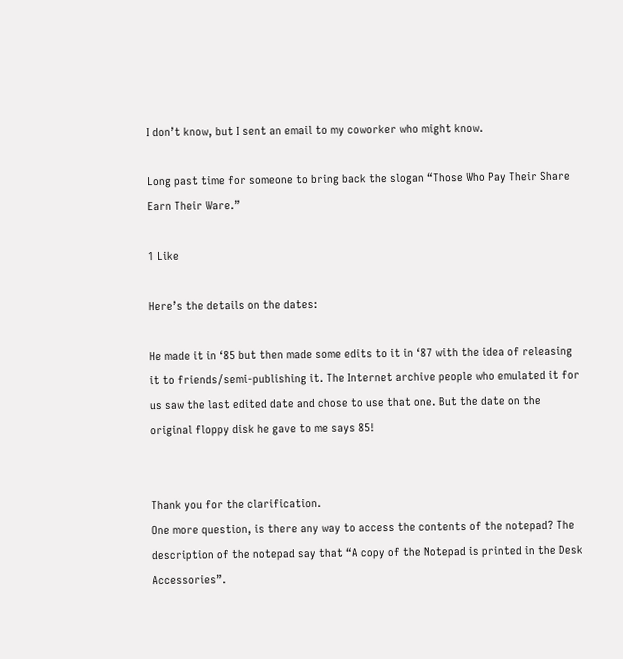I don’t know, but I sent an email to my coworker who might know.

Long past time for someone to bring back the slogan “Those Who Pay Their Share Earn Their Ware.”

1 Like

Here’s the details on the dates:

He made it in ‘85 but then made some edits to it in ‘87 with the idea of releasing it to friends/semi-publishing it. The Internet archive people who emulated it for us saw the last edited date and chose to use that one. But the date on the original floppy disk he gave to me says 85!


Thank you for the clarification.
One more question, is there any way to access the contents of the notepad? The description of the notepad say that “A copy of the Notepad is printed in the Desk Accessories”.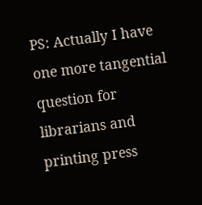PS: Actually I have one more tangential question for librarians and printing press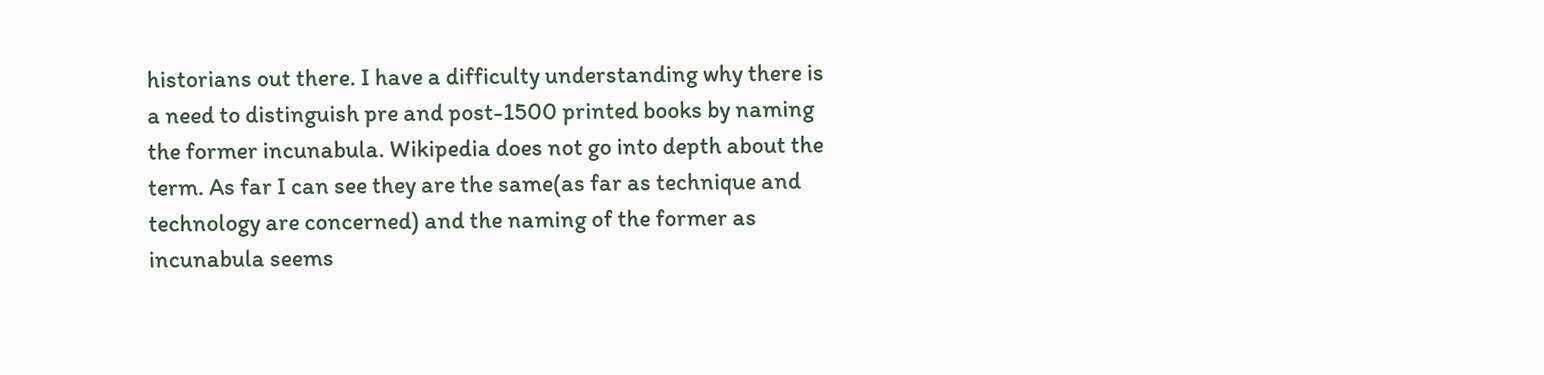historians out there. I have a difficulty understanding why there is a need to distinguish pre and post-1500 printed books by naming the former incunabula. Wikipedia does not go into depth about the term. As far I can see they are the same(as far as technique and technology are concerned) and the naming of the former as incunabula seems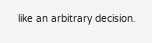like an arbitrary decision.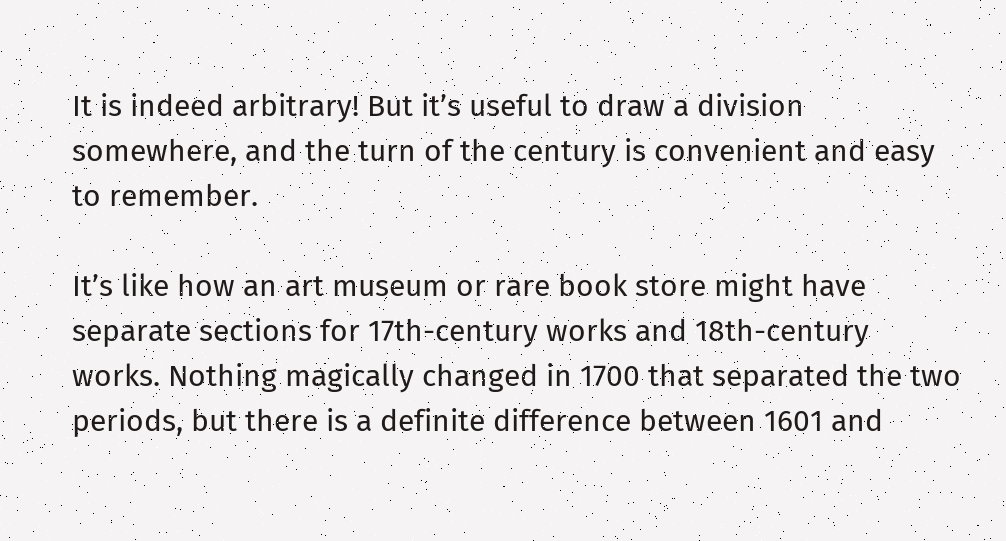It is indeed arbitrary! But it’s useful to draw a division somewhere, and the turn of the century is convenient and easy to remember.

It’s like how an art museum or rare book store might have separate sections for 17th-century works and 18th-century works. Nothing magically changed in 1700 that separated the two periods, but there is a definite difference between 1601 and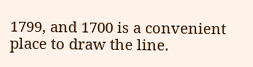1799, and 1700 is a convenient place to draw the line.